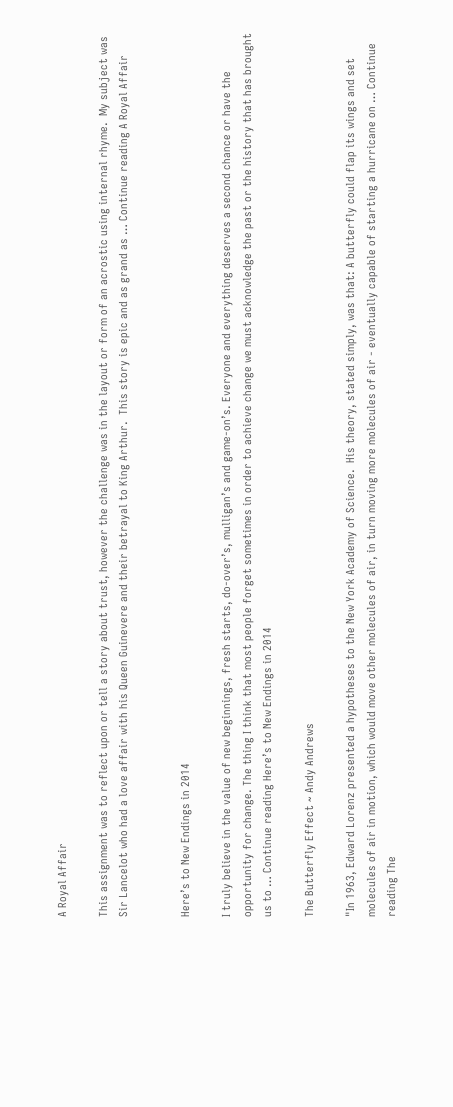A Royal Affair

This assignment was to reflect upon or tell a story about trust, however the challenge was in the layout or form of an acrostic using internal rhyme.  My subject was Sir Lancelot who had a love affair with his Queen Guinevere and their betrayal to King Arthur.  This story is epic and as grand as … Continue reading A Royal Affair


Here’s to New Endings in 2014

I truly believe in the value of new beginnings, fresh starts, do-over’s, mulligan’s and game-on’s. Everyone and everything deserves a second chance or have the opportunity for change. The thing I think that most people forget sometimes in order to achieve change we must acknowledge the past or the history that has brought us to … Continue reading Here’s to New Endings in 2014

The Butterfly Effect ~ Andy Andrews

"In 1963, Edward Lorenz presented a hypotheses to the New York Academy of Science.  His theory, stated simply, was that: A butterfly could flap its wings and set molecules of air in motion, which would move other molecules of air, in turn moving more molecules of air - eventually capable of starting a hurricane on … Continue reading The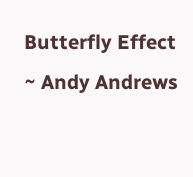Butterfly Effect ~ Andy Andrews